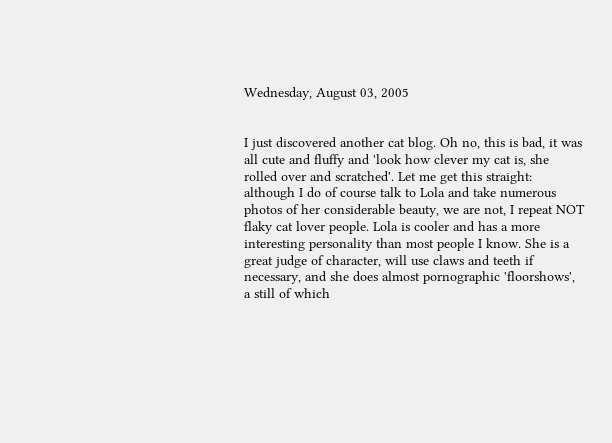Wednesday, August 03, 2005


I just discovered another cat blog. Oh no, this is bad, it was all cute and fluffy and 'look how clever my cat is, she rolled over and scratched'. Let me get this straight: although I do of course talk to Lola and take numerous photos of her considerable beauty, we are not, I repeat NOT flaky cat lover people. Lola is cooler and has a more interesting personality than most people I know. She is a great judge of character, will use claws and teeth if necessary, and she does almost pornographic 'floorshows', a still of which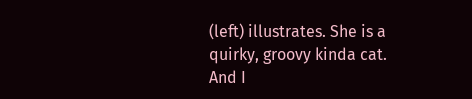(left) illustrates. She is a quirky, groovy kinda cat. And I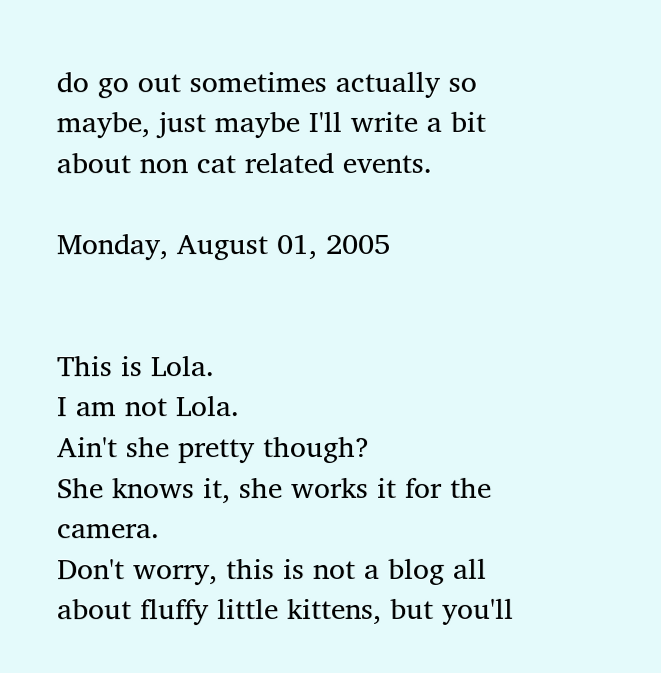do go out sometimes actually so maybe, just maybe I'll write a bit about non cat related events.

Monday, August 01, 2005


This is Lola.
I am not Lola.
Ain't she pretty though?
She knows it, she works it for the camera.
Don't worry, this is not a blog all about fluffy little kittens, but you'll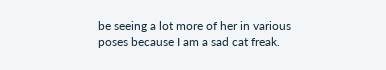be seeing a lot more of her in various poses because I am a sad cat freak.